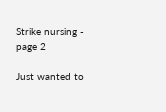Strike nursing - page 2

Just wanted to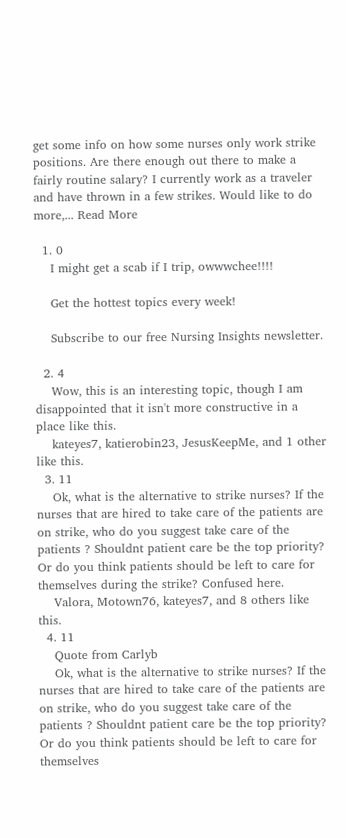get some info on how some nurses only work strike positions. Are there enough out there to make a fairly routine salary? I currently work as a traveler and have thrown in a few strikes. Would like to do more,... Read More

  1. 0
    I might get a scab if I trip, owwwchee!!!!

    Get the hottest topics every week!

    Subscribe to our free Nursing Insights newsletter.

  2. 4
    Wow, this is an interesting topic, though I am disappointed that it isn't more constructive in a place like this.
    kateyes7, katierobin23, JesusKeepMe, and 1 other like this.
  3. 11
    Ok, what is the alternative to strike nurses? If the nurses that are hired to take care of the patients are on strike, who do you suggest take care of the patients ? Shouldnt patient care be the top priority? Or do you think patients should be left to care for themselves during the strike? Confused here.
    Valora, Motown76, kateyes7, and 8 others like this.
  4. 11
    Quote from Carlyb
    Ok, what is the alternative to strike nurses? If the nurses that are hired to take care of the patients are on strike, who do you suggest take care of the patients ? Shouldnt patient care be the top priority? Or do you think patients should be left to care for themselves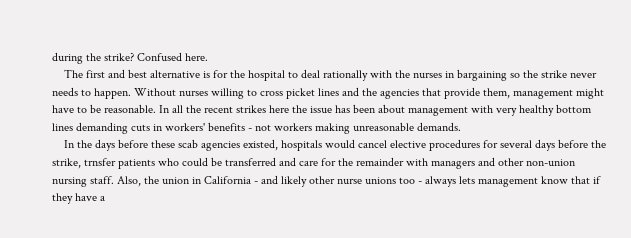during the strike? Confused here.
    The first and best alternative is for the hospital to deal rationally with the nurses in bargaining so the strike never needs to happen. Without nurses willing to cross picket lines and the agencies that provide them, management might have to be reasonable. In all the recent strikes here the issue has been about management with very healthy bottom lines demanding cuts in workers' benefits - not workers making unreasonable demands.
    In the days before these scab agencies existed, hospitals would cancel elective procedures for several days before the strike, trnsfer patients who could be transferred and care for the remainder with managers and other non-union nursing staff. Also, the union in California - and likely other nurse unions too - always lets management know that if they have a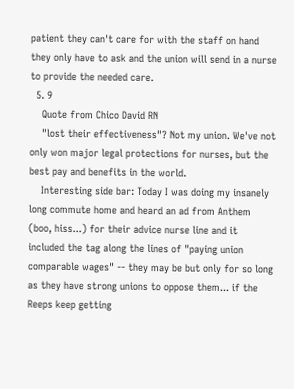patient they can't care for with the staff on hand they only have to ask and the union will send in a nurse to provide the needed care.
  5. 9
    Quote from Chico David RN
    "lost their effectiveness"? Not my union. We've not only won major legal protections for nurses, but the best pay and benefits in the world.
    Interesting side bar: Today I was doing my insanely long commute home and heard an ad from Anthem (boo, hiss...) for their advice nurse line and it included the tag along the lines of "paying union comparable wages" -- they may be but only for so long as they have strong unions to oppose them... if the Reeps keep getting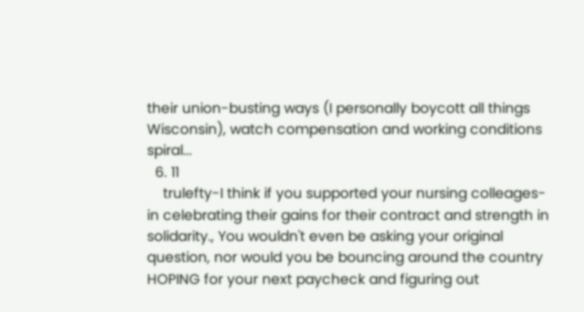their union-busting ways (I personally boycott all things Wisconsin), watch compensation and working conditions spiral...
  6. 11
    trulefty-I think if you supported your nursing colleages- in celebrating their gains for their contract and strength in solidarity., You wouldn't even be asking your original question, nor would you be bouncing around the country HOPING for your next paycheck and figuring out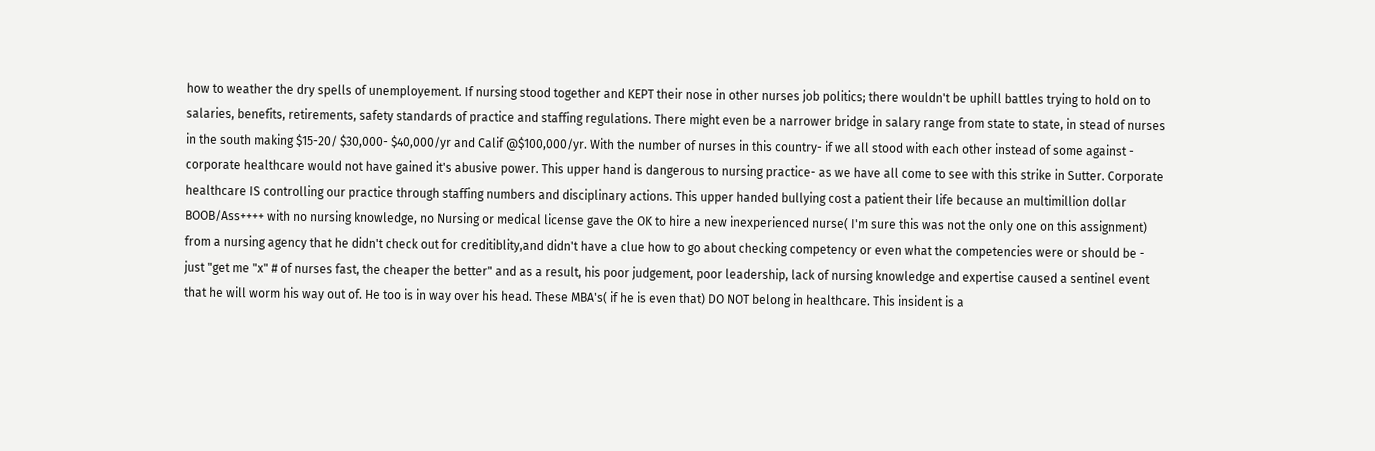how to weather the dry spells of unemployement. If nursing stood together and KEPT their nose in other nurses job politics; there wouldn't be uphill battles trying to hold on to salaries, benefits, retirements, safety standards of practice and staffing regulations. There might even be a narrower bridge in salary range from state to state, in stead of nurses in the south making $15-20/ $30,000- $40,000/yr and Calif @$100,000/yr. With the number of nurses in this country- if we all stood with each other instead of some against - corporate healthcare would not have gained it's abusive power. This upper hand is dangerous to nursing practice- as we have all come to see with this strike in Sutter. Corporate healthcare IS controlling our practice through staffing numbers and disciplinary actions. This upper handed bullying cost a patient their life because an multimillion dollar BOOB/Ass++++ with no nursing knowledge, no Nursing or medical license gave the OK to hire a new inexperienced nurse( I'm sure this was not the only one on this assignment) from a nursing agency that he didn't check out for creditiblity,and didn't have a clue how to go about checking competency or even what the competencies were or should be - just "get me "x" # of nurses fast, the cheaper the better" and as a result, his poor judgement, poor leadership, lack of nursing knowledge and expertise caused a sentinel event that he will worm his way out of. He too is in way over his head. These MBA's( if he is even that) DO NOT belong in healthcare. This insident is a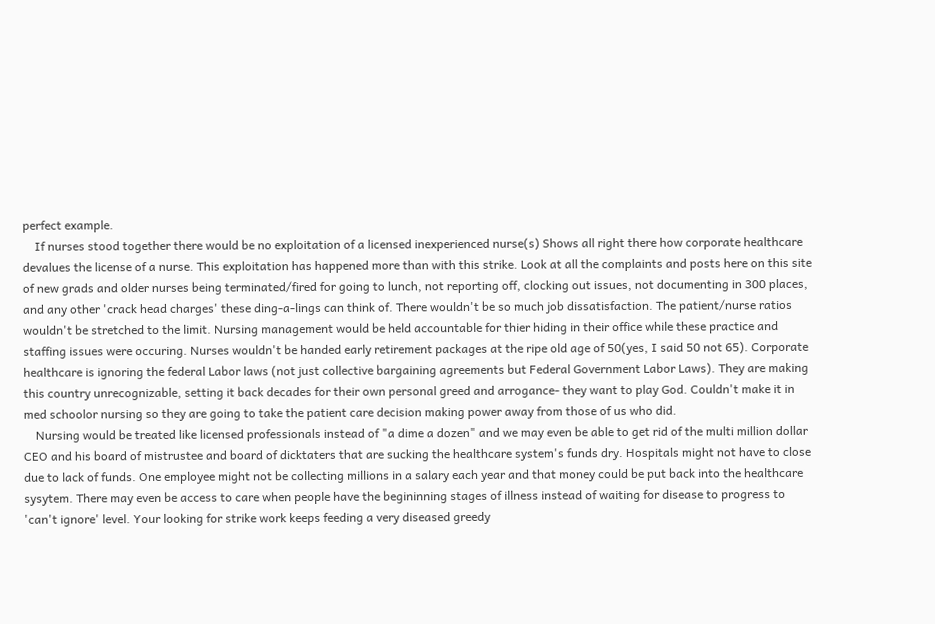perfect example.
    If nurses stood together there would be no exploitation of a licensed inexperienced nurse(s) Shows all right there how corporate healthcare devalues the license of a nurse. This exploitation has happened more than with this strike. Look at all the complaints and posts here on this site of new grads and older nurses being terminated/fired for going to lunch, not reporting off, clocking out issues, not documenting in 300 places, and any other 'crack head charges' these ding-a-lings can think of. There wouldn't be so much job dissatisfaction. The patient/nurse ratios wouldn't be stretched to the limit. Nursing management would be held accountable for thier hiding in their office while these practice and staffing issues were occuring. Nurses wouldn't be handed early retirement packages at the ripe old age of 50(yes, I said 50 not 65). Corporate healthcare is ignoring the federal Labor laws (not just collective bargaining agreements but Federal Government Labor Laws). They are making this country unrecognizable, setting it back decades for their own personal greed and arrogance- they want to play God. Couldn't make it in med schoolor nursing so they are going to take the patient care decision making power away from those of us who did.
    Nursing would be treated like licensed professionals instead of "a dime a dozen" and we may even be able to get rid of the multi million dollar CEO and his board of mistrustee and board of dicktaters that are sucking the healthcare system's funds dry. Hospitals might not have to close due to lack of funds. One employee might not be collecting millions in a salary each year and that money could be put back into the healthcare sysytem. There may even be access to care when people have the begininning stages of illness instead of waiting for disease to progress to 'can't ignore' level. Your looking for strike work keeps feeding a very diseased greedy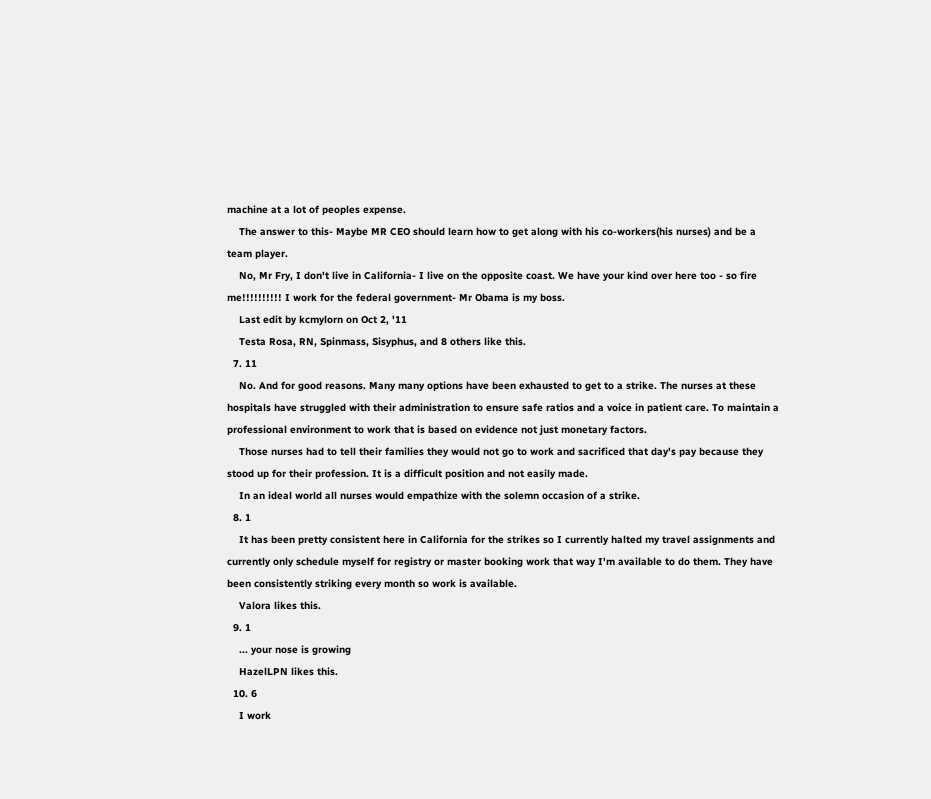machine at a lot of peoples expense.
    The answer to this- Maybe MR CEO should learn how to get along with his co-workers(his nurses) and be a team player.
    No, Mr Fry, I don't live in California- I live on the opposite coast. We have your kind over here too - so fire me!!!!!!!!!! I work for the federal government- Mr Obama is my boss.
    Last edit by kcmylorn on Oct 2, '11
    Testa Rosa, RN, Spinmass, Sisyphus, and 8 others like this.
  7. 11
    No. And for good reasons. Many many options have been exhausted to get to a strike. The nurses at these hospitals have struggled with their administration to ensure safe ratios and a voice in patient care. To maintain a professional environment to work that is based on evidence not just monetary factors.
    Those nurses had to tell their families they would not go to work and sacrificed that day's pay because they stood up for their profession. It is a difficult position and not easily made.
    In an ideal world all nurses would empathize with the solemn occasion of a strike.
  8. 1
    It has been pretty consistent here in California for the strikes so I currently halted my travel assignments and currently only schedule myself for registry or master booking work that way I'm available to do them. They have been consistently striking every month so work is available.
    Valora likes this.
  9. 1
    ... your nose is growing
    HazelLPN likes this.
  10. 6
    I work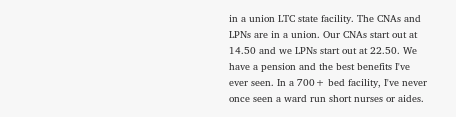in a union LTC state facility. The CNAs and LPNs are in a union. Our CNAs start out at 14.50 and we LPNs start out at 22.50. We have a pension and the best benefits I've ever seen. In a 700+ bed facility, I've never once seen a ward run short nurses or aides.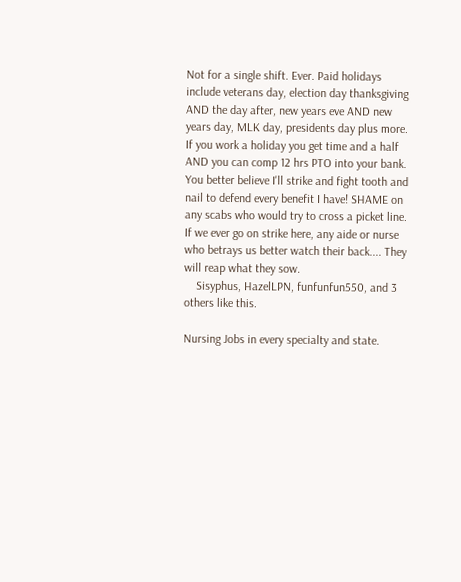Not for a single shift. Ever. Paid holidays include veterans day, election day thanksgiving AND the day after, new years eve AND new years day, MLK day, presidents day plus more. If you work a holiday you get time and a half AND you can comp 12 hrs PTO into your bank. You better believe I'll strike and fight tooth and nail to defend every benefit I have! SHAME on any scabs who would try to cross a picket line. If we ever go on strike here, any aide or nurse who betrays us better watch their back.... They will reap what they sow.
    Sisyphus, HazelLPN, funfunfun550, and 3 others like this.

Nursing Jobs in every specialty and state.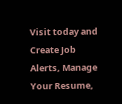Visit today and Create Job Alerts, Manage Your Resume,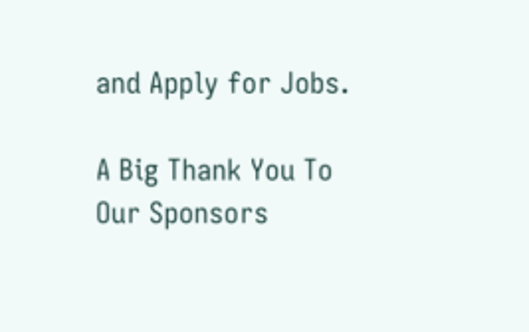and Apply for Jobs.

A Big Thank You To Our Sponsors